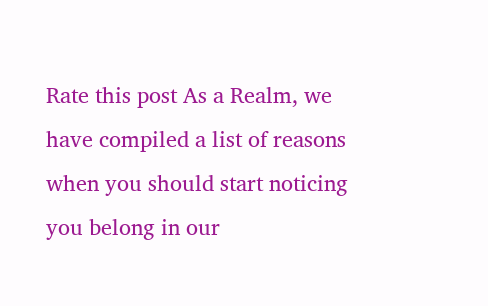Rate this post As a Realm, we have compiled a list of reasons when you should start noticing you belong in our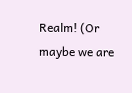Realm! (Or maybe we are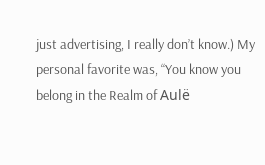just advertising, I really don’t know.) My personal favorite was, “You know you belong in the Realm of Aulë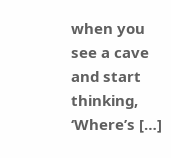when you see a cave and start thinking, ‘Where’s […]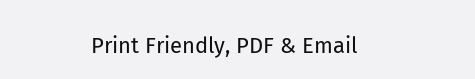Print Friendly, PDF & Email